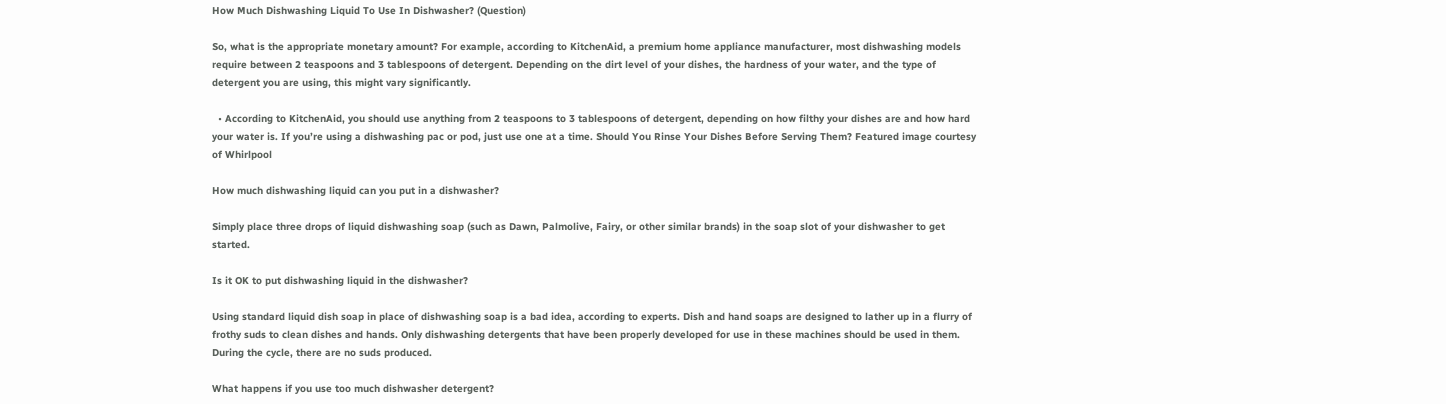How Much Dishwashing Liquid To Use In Dishwasher? (Question)

So, what is the appropriate monetary amount? For example, according to KitchenAid, a premium home appliance manufacturer, most dishwashing models require between 2 teaspoons and 3 tablespoons of detergent. Depending on the dirt level of your dishes, the hardness of your water, and the type of detergent you are using, this might vary significantly.

  • According to KitchenAid, you should use anything from 2 teaspoons to 3 tablespoons of detergent, depending on how filthy your dishes are and how hard your water is. If you’re using a dishwashing pac or pod, just use one at a time. Should You Rinse Your Dishes Before Serving Them? Featured image courtesy of Whirlpool

How much dishwashing liquid can you put in a dishwasher?

Simply place three drops of liquid dishwashing soap (such as Dawn, Palmolive, Fairy, or other similar brands) in the soap slot of your dishwasher to get started.

Is it OK to put dishwashing liquid in the dishwasher?

Using standard liquid dish soap in place of dishwashing soap is a bad idea, according to experts. Dish and hand soaps are designed to lather up in a flurry of frothy suds to clean dishes and hands. Only dishwashing detergents that have been properly developed for use in these machines should be used in them. During the cycle, there are no suds produced.

What happens if you use too much dishwasher detergent?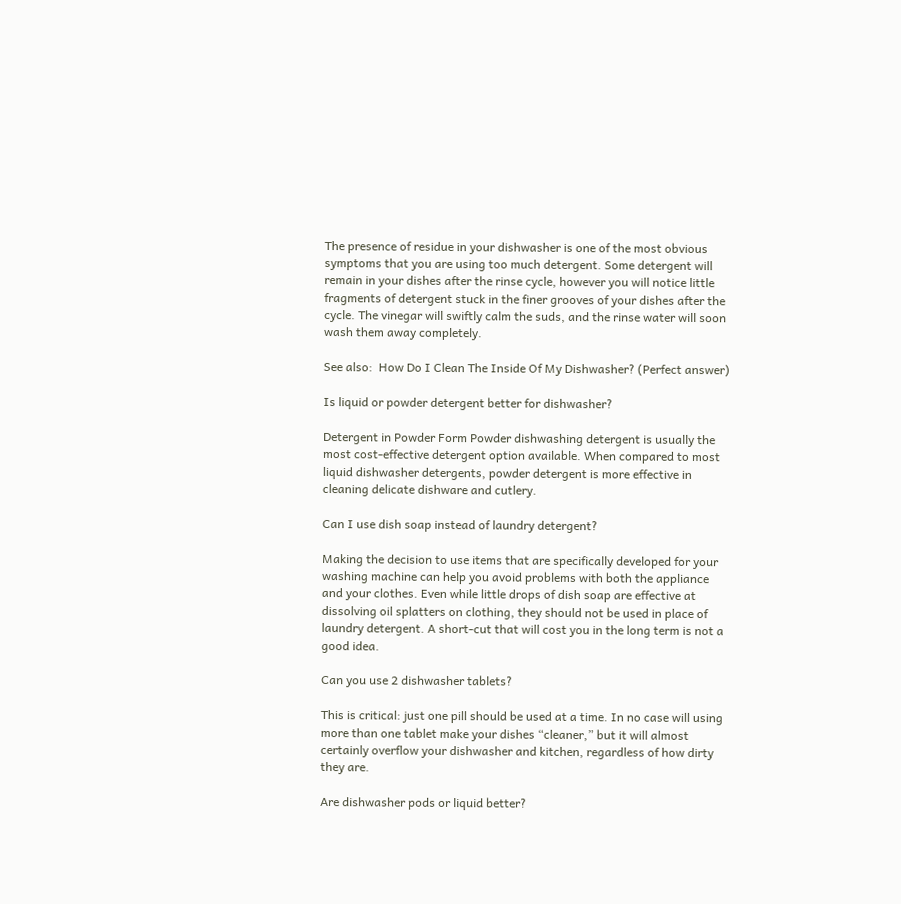The presence of residue in your dishwasher is one of the most obvious symptoms that you are using too much detergent. Some detergent will remain in your dishes after the rinse cycle, however you will notice little fragments of detergent stuck in the finer grooves of your dishes after the cycle. The vinegar will swiftly calm the suds, and the rinse water will soon wash them away completely.

See also:  How Do I Clean The Inside Of My Dishwasher? (Perfect answer)

Is liquid or powder detergent better for dishwasher?

Detergent in Powder Form Powder dishwashing detergent is usually the most cost-effective detergent option available. When compared to most liquid dishwasher detergents, powder detergent is more effective in cleaning delicate dishware and cutlery.

Can I use dish soap instead of laundry detergent?

Making the decision to use items that are specifically developed for your washing machine can help you avoid problems with both the appliance and your clothes. Even while little drops of dish soap are effective at dissolving oil splatters on clothing, they should not be used in place of laundry detergent. A short-cut that will cost you in the long term is not a good idea.

Can you use 2 dishwasher tablets?

This is critical: just one pill should be used at a time. In no case will using more than one tablet make your dishes “cleaner,” but it will almost certainly overflow your dishwasher and kitchen, regardless of how dirty they are.

Are dishwasher pods or liquid better?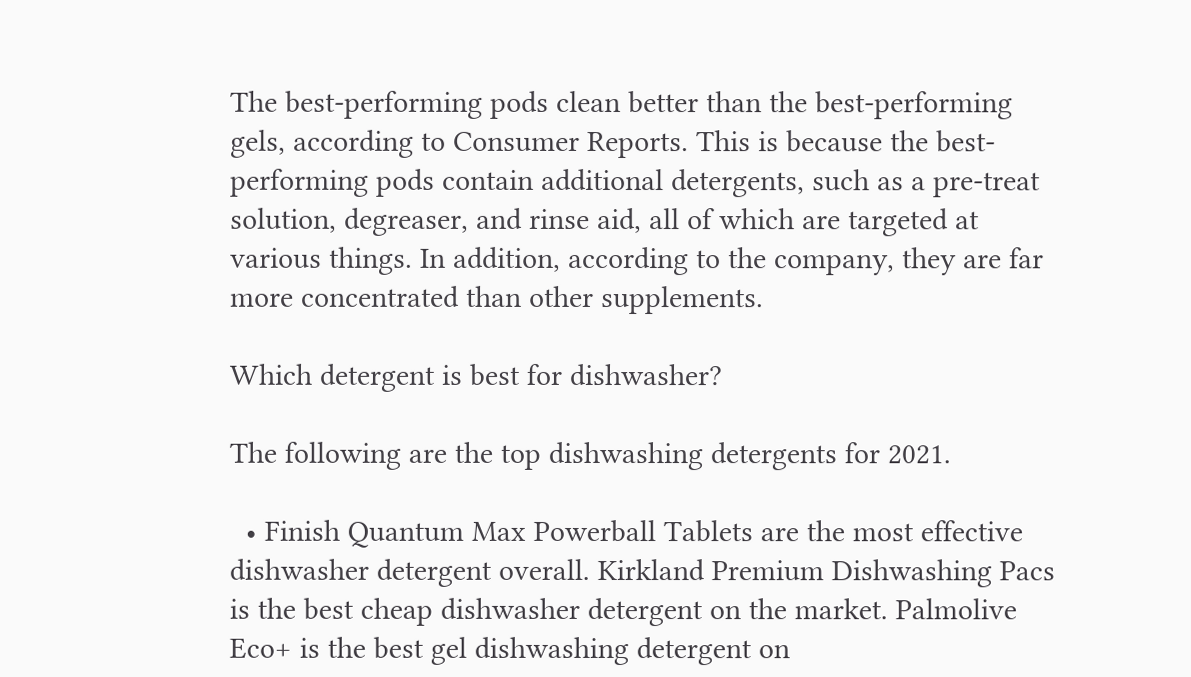The best-performing pods clean better than the best-performing gels, according to Consumer Reports. This is because the best-performing pods contain additional detergents, such as a pre-treat solution, degreaser, and rinse aid, all of which are targeted at various things. In addition, according to the company, they are far more concentrated than other supplements.

Which detergent is best for dishwasher?

The following are the top dishwashing detergents for 2021.

  • Finish Quantum Max Powerball Tablets are the most effective dishwasher detergent overall. Kirkland Premium Dishwashing Pacs is the best cheap dishwasher detergent on the market. Palmolive Eco+ is the best gel dishwashing detergent on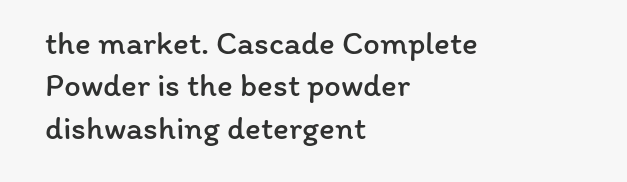the market. Cascade Complete Powder is the best powder dishwashing detergent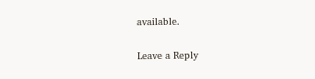available.

Leave a Reply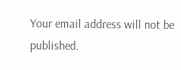Your email address will not be published.